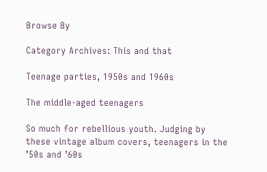Browse By

Category Archives: This and that

Teenage parties, 1950s and 1960s

The middle-aged teenagers

So much for rebellious youth. Judging by these vintage album covers, teenagers in the ’50s and ’60s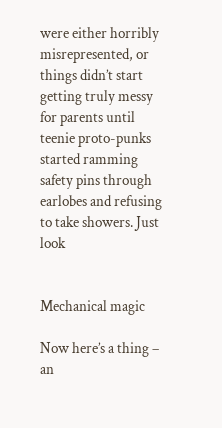were either horribly misrepresented, or things didn’t start getting truly messy for parents until teenie proto-punks started ramming safety pins through earlobes and refusing to take showers. Just look


Mechanical magic

Now here’s a thing – an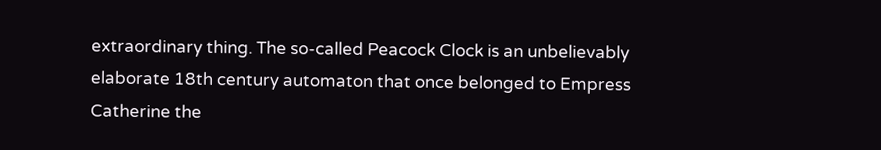extraordinary thing. The so-called Peacock Clock is an unbelievably elaborate 18th century automaton that once belonged to Empress Catherine the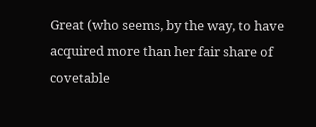Great (who seems, by the way, to have acquired more than her fair share of covetable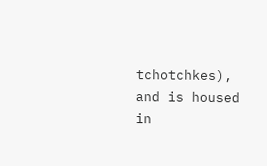tchotchkes), and is housed in